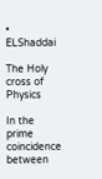• ELShaddai

The Holy cross of Physics

In the prime coincidence between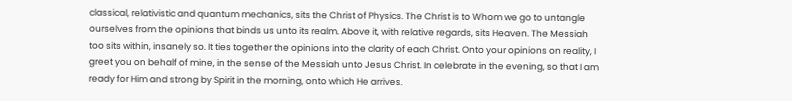classical, relativistic and quantum mechanics, sits the Christ of Physics. The Christ is to Whom we go to untangle ourselves from the opinions that binds us unto its realm. Above it, with relative regards, sits Heaven. The Messiah too sits within, insanely so. It ties together the opinions into the clarity of each Christ. Onto your opinions on reality, I greet you on behalf of mine, in the sense of the Messiah unto Jesus Christ. In celebrate in the evening, so that I am ready for Him and strong by Spirit in the morning, onto which He arrives.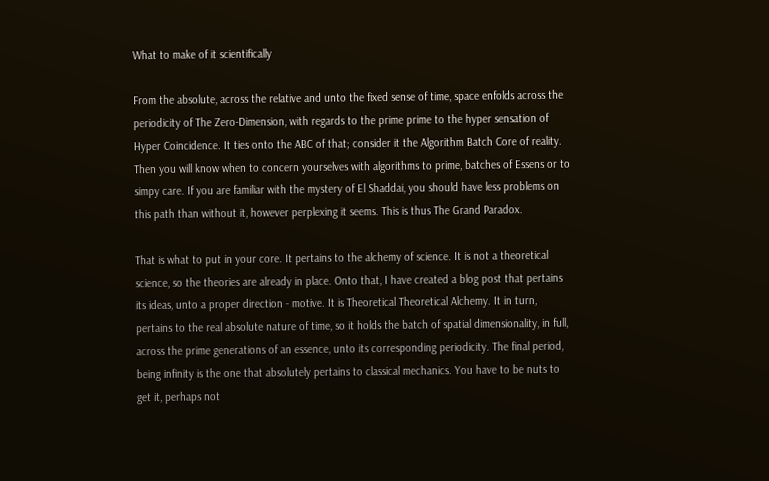What to make of it scientifically

From the absolute, across the relative and unto the fixed sense of time, space enfolds across the periodicity of The Zero-Dimension, with regards to the prime prime to the hyper sensation of Hyper Coincidence. It ties onto the ABC of that; consider it the Algorithm Batch Core of reality. Then you will know when to concern yourselves with algorithms to prime, batches of Essens or to simpy care. If you are familiar with the mystery of El Shaddai, you should have less problems on this path than without it, however perplexing it seems. This is thus The Grand Paradox.

That is what to put in your core. It pertains to the alchemy of science. It is not a theoretical science, so the theories are already in place. Onto that, I have created a blog post that pertains its ideas, unto a proper direction - motive. It is Theoretical Theoretical Alchemy. It in turn, pertains to the real absolute nature of time, so it holds the batch of spatial dimensionality, in full, across the prime generations of an essence, unto its corresponding periodicity. The final period, being infinity is the one that absolutely pertains to classical mechanics. You have to be nuts to get it, perhaps not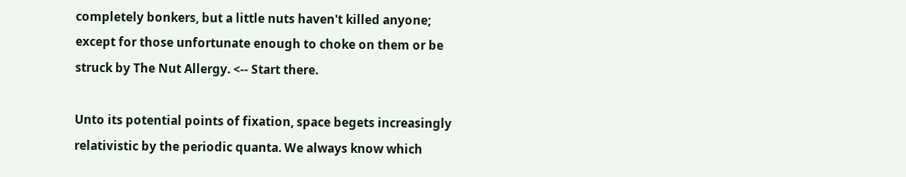completely bonkers, but a little nuts haven't killed anyone; except for those unfortunate enough to choke on them or be struck by The Nut Allergy. <-- Start there.

Unto its potential points of fixation, space begets increasingly relativistic by the periodic quanta. We always know which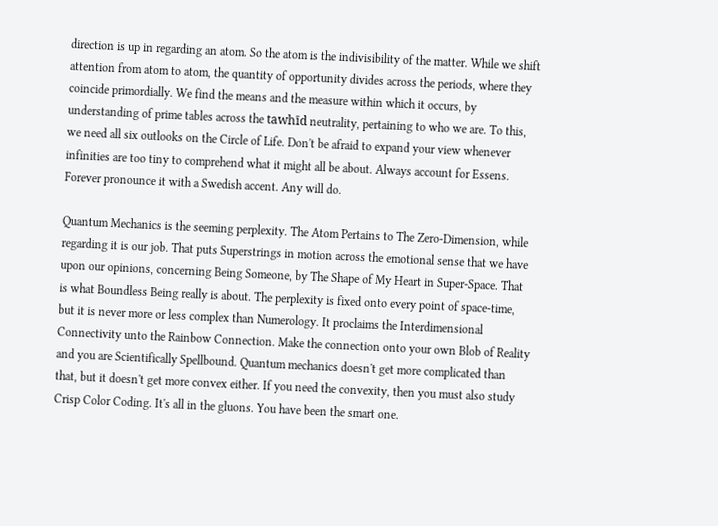direction is up in regarding an atom. So the atom is the indivisibility of the matter. While we shift attention from atom to atom, the quantity of opportunity divides across the periods, where they coincide primordially. We find the means and the measure within which it occurs, by understanding of prime tables across the tawhīd neutrality, pertaining to who we are. To this, we need all six outlooks on the Circle of Life. Don't be afraid to expand your view whenever infinities are too tiny to comprehend what it might all be about. Always account for Essens. Forever pronounce it with a Swedish accent. Any will do.

Quantum Mechanics is the seeming perplexity. The Atom Pertains to The Zero-Dimension, while regarding it is our job. That puts Superstrings in motion across the emotional sense that we have upon our opinions, concerning Being Someone, by The Shape of My Heart in Super-Space. That is what Boundless Being really is about. The perplexity is fixed onto every point of space-time, but it is never more or less complex than Numerology. It proclaims the Interdimensional Connectivity unto the Rainbow Connection. Make the connection onto your own Blob of Reality and you are Scientifically Spellbound. Quantum mechanics doesn't get more complicated than that, but it doesn't get more convex either. If you need the convexity, then you must also study Crisp Color Coding. It's all in the gluons. You have been the smart one.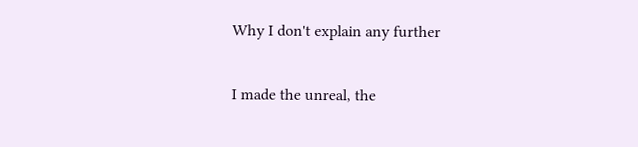Why I don't explain any further

I made the unreal, the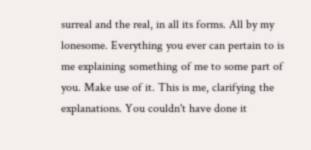surreal and the real, in all its forms. All by my lonesome. Everything you ever can pertain to is me explaining something of me to some part of you. Make use of it. This is me, clarifying the explanations. You couldn't have done it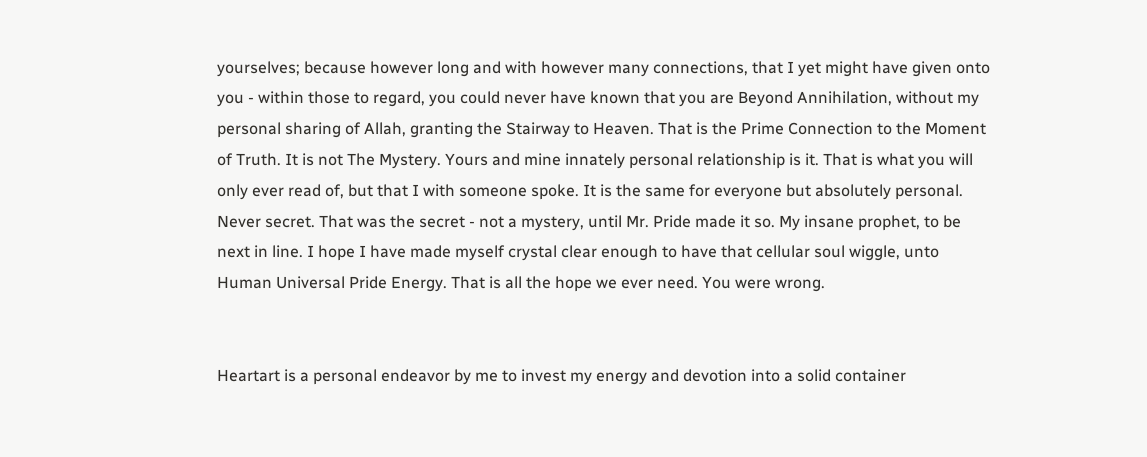yourselves; because however long and with however many connections, that I yet might have given onto you - within those to regard, you could never have known that you are Beyond Annihilation, without my personal sharing of Allah, granting the Stairway to Heaven. That is the Prime Connection to the Moment of Truth. It is not The Mystery. Yours and mine innately personal relationship is it. That is what you will only ever read of, but that I with someone spoke. It is the same for everyone but absolutely personal. Never secret. That was the secret - not a mystery, until Mr. Pride made it so. My insane prophet, to be next in line. I hope I have made myself crystal clear enough to have that cellular soul wiggle, unto Human Universal Pride Energy. That is all the hope we ever need. You were wrong.


Heartart is a personal endeavor by me to invest my energy and devotion into a solid container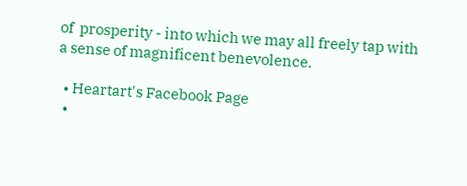of  prosperity - into which we may all freely tap with a sense of magnificent benevolence.

  • Heartart's Facebook Page
  •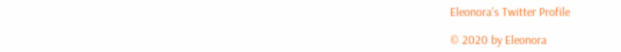Eleonora's Twitter Profile

© 2020 by Eleonora